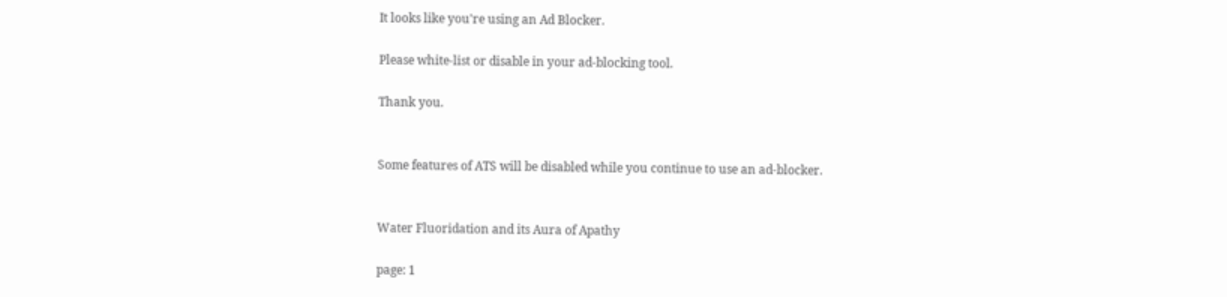It looks like you're using an Ad Blocker.

Please white-list or disable in your ad-blocking tool.

Thank you.


Some features of ATS will be disabled while you continue to use an ad-blocker.


Water Fluoridation and its Aura of Apathy

page: 1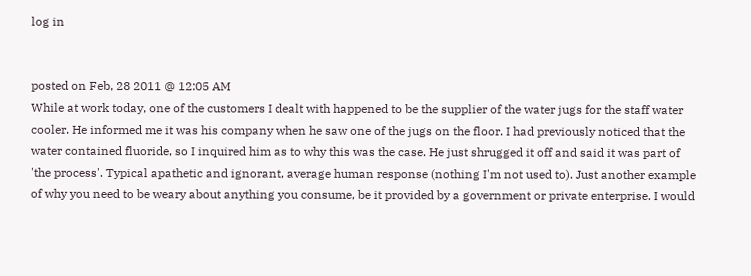log in


posted on Feb, 28 2011 @ 12:05 AM
While at work today, one of the customers I dealt with happened to be the supplier of the water jugs for the staff water cooler. He informed me it was his company when he saw one of the jugs on the floor. I had previously noticed that the water contained fluoride, so I inquired him as to why this was the case. He just shrugged it off and said it was part of 'the process'. Typical apathetic and ignorant, average human response (nothing I'm not used to). Just another example of why you need to be weary about anything you consume, be it provided by a government or private enterprise. I would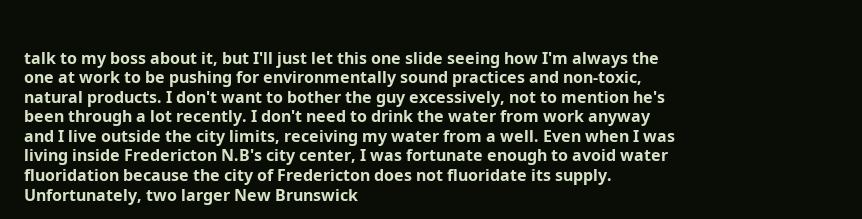talk to my boss about it, but I'll just let this one slide seeing how I'm always the one at work to be pushing for environmentally sound practices and non-toxic, natural products. I don't want to bother the guy excessively, not to mention he's been through a lot recently. I don't need to drink the water from work anyway and I live outside the city limits, receiving my water from a well. Even when I was living inside Fredericton N.B's city center, I was fortunate enough to avoid water fluoridation because the city of Fredericton does not fluoridate its supply. Unfortunately, two larger New Brunswick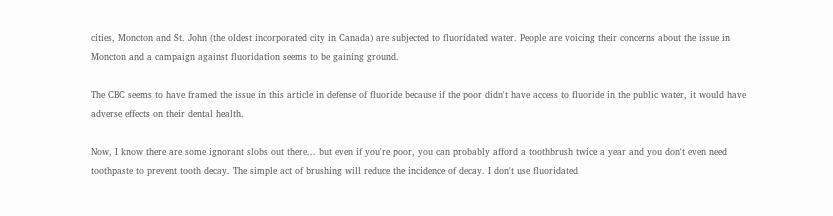cities, Moncton and St. John (the oldest incorporated city in Canada) are subjected to fluoridated water. People are voicing their concerns about the issue in Moncton and a campaign against fluoridation seems to be gaining ground.

The CBC seems to have framed the issue in this article in defense of fluoride because if the poor didn't have access to fluoride in the public water, it would have adverse effects on their dental health.

Now, I know there are some ignorant slobs out there... but even if you're poor, you can probably afford a toothbrush twice a year and you don't even need toothpaste to prevent tooth decay. The simple act of brushing will reduce the incidence of decay. I don't use fluoridated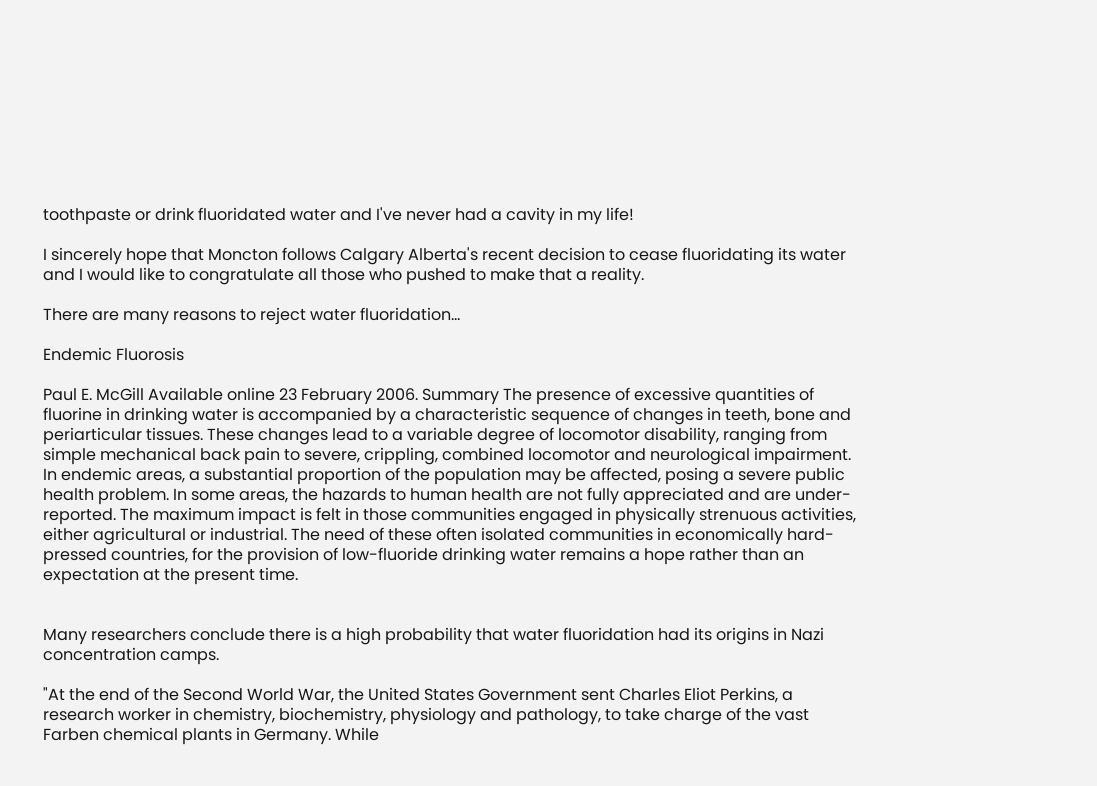toothpaste or drink fluoridated water and I've never had a cavity in my life!

I sincerely hope that Moncton follows Calgary Alberta's recent decision to cease fluoridating its water and I would like to congratulate all those who pushed to make that a reality.

There are many reasons to reject water fluoridation...

Endemic Fluorosis

Paul E. McGill Available online 23 February 2006. Summary The presence of excessive quantities of fluorine in drinking water is accompanied by a characteristic sequence of changes in teeth, bone and periarticular tissues. These changes lead to a variable degree of locomotor disability, ranging from simple mechanical back pain to severe, crippling, combined locomotor and neurological impairment. In endemic areas, a substantial proportion of the population may be affected, posing a severe public health problem. In some areas, the hazards to human health are not fully appreciated and are under-reported. The maximum impact is felt in those communities engaged in physically strenuous activities, either agricultural or industrial. The need of these often isolated communities in economically hard-pressed countries, for the provision of low-fluoride drinking water remains a hope rather than an expectation at the present time.


Many researchers conclude there is a high probability that water fluoridation had its origins in Nazi concentration camps.

"At the end of the Second World War, the United States Government sent Charles Eliot Perkins, a research worker in chemistry, biochemistry, physiology and pathology, to take charge of the vast Farben chemical plants in Germany. While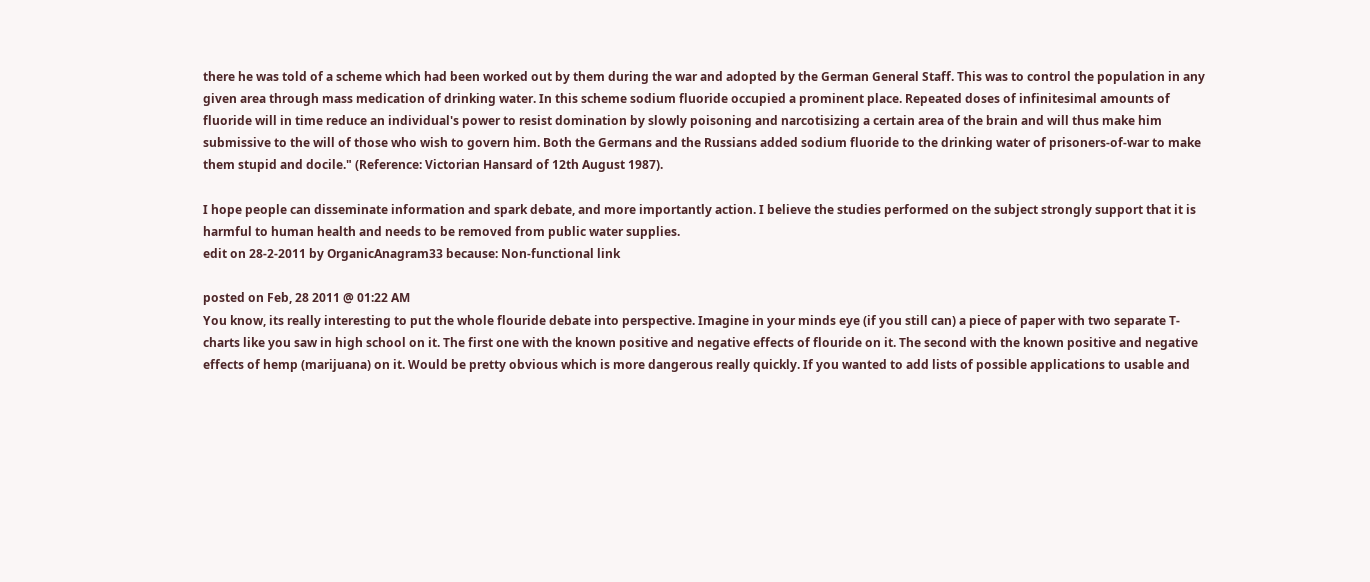there he was told of a scheme which had been worked out by them during the war and adopted by the German General Staff. This was to control the population in any given area through mass medication of drinking water. In this scheme sodium fluoride occupied a prominent place. Repeated doses of infinitesimal amounts of fluoride will in time reduce an individual's power to resist domination by slowly poisoning and narcotisizing a certain area of the brain and will thus make him submissive to the will of those who wish to govern him. Both the Germans and the Russians added sodium fluoride to the drinking water of prisoners-of-war to make them stupid and docile." (Reference: Victorian Hansard of 12th August 1987).

I hope people can disseminate information and spark debate, and more importantly action. I believe the studies performed on the subject strongly support that it is harmful to human health and needs to be removed from public water supplies.
edit on 28-2-2011 by OrganicAnagram33 because: Non-functional link

posted on Feb, 28 2011 @ 01:22 AM
You know, its really interesting to put the whole flouride debate into perspective. Imagine in your minds eye (if you still can) a piece of paper with two separate T-charts like you saw in high school on it. The first one with the known positive and negative effects of flouride on it. The second with the known positive and negative effects of hemp (marijuana) on it. Would be pretty obvious which is more dangerous really quickly. If you wanted to add lists of possible applications to usable and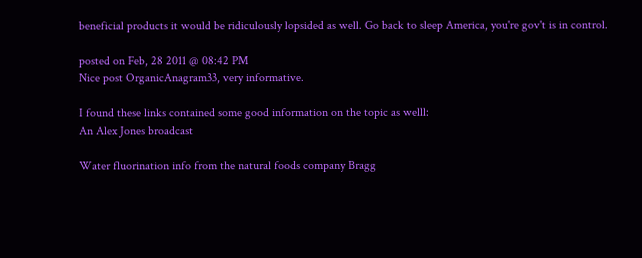beneficial products it would be ridiculously lopsided as well. Go back to sleep America, you're gov't is in control.

posted on Feb, 28 2011 @ 08:42 PM
Nice post OrganicAnagram33, very informative.

I found these links contained some good information on the topic as welll:
An Alex Jones broadcast

Water fluorination info from the natural foods company Bragg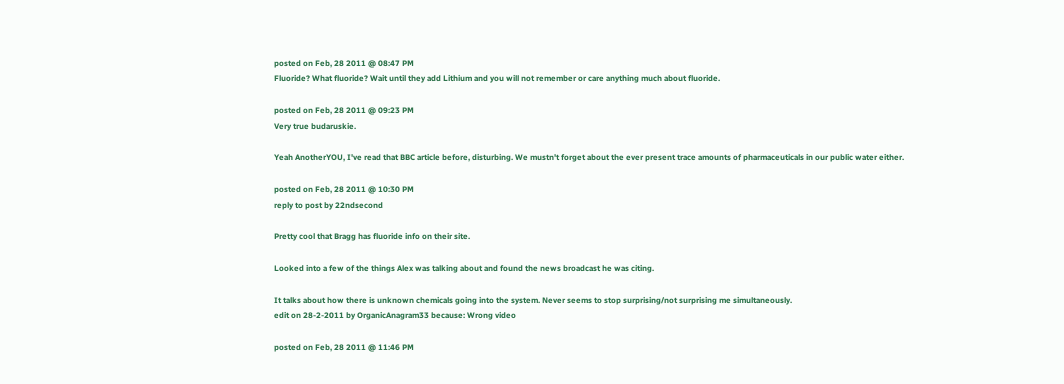posted on Feb, 28 2011 @ 08:47 PM
Fluoride? What fluoride? Wait until they add Lithium and you will not remember or care anything much about fluoride.

posted on Feb, 28 2011 @ 09:23 PM
Very true budaruskie.

Yeah AnotherYOU, I've read that BBC article before, disturbing. We mustn't forget about the ever present trace amounts of pharmaceuticals in our public water either.

posted on Feb, 28 2011 @ 10:30 PM
reply to post by 22ndsecond

Pretty cool that Bragg has fluoride info on their site.

Looked into a few of the things Alex was talking about and found the news broadcast he was citing.

It talks about how there is unknown chemicals going into the system. Never seems to stop surprising/not surprising me simultaneously.
edit on 28-2-2011 by OrganicAnagram33 because: Wrong video

posted on Feb, 28 2011 @ 11:46 PM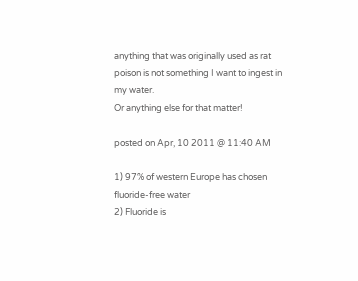anything that was originally used as rat poison is not something I want to ingest in my water.
Or anything else for that matter!

posted on Apr, 10 2011 @ 11:40 AM

1) 97% of western Europe has chosen fluoride-free water
2) Fluoride is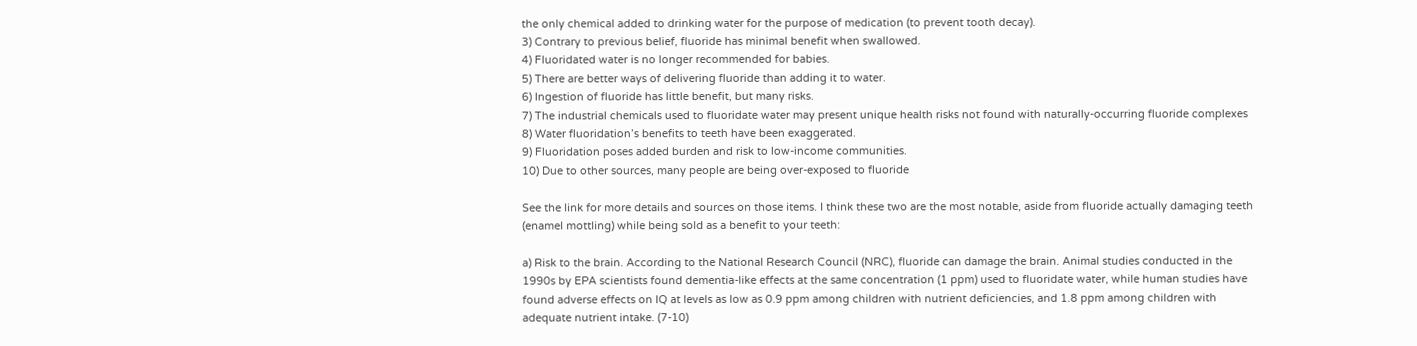the only chemical added to drinking water for the purpose of medication (to prevent tooth decay).
3) Contrary to previous belief, fluoride has minimal benefit when swallowed.
4) Fluoridated water is no longer recommended for babies.
5) There are better ways of delivering fluoride than adding it to water.
6) Ingestion of fluoride has little benefit, but many risks.
7) The industrial chemicals used to fluoridate water may present unique health risks not found with naturally-occurring fluoride complexes
8) Water fluoridation’s benefits to teeth have been exaggerated.
9) Fluoridation poses added burden and risk to low-income communities.
10) Due to other sources, many people are being over-exposed to fluoride

See the link for more details and sources on those items. I think these two are the most notable, aside from fluoride actually damaging teeth (enamel mottling) while being sold as a benefit to your teeth:

a) Risk to the brain. According to the National Research Council (NRC), fluoride can damage the brain. Animal studies conducted in the 1990s by EPA scientists found dementia-like effects at the same concentration (1 ppm) used to fluoridate water, while human studies have found adverse effects on IQ at levels as low as 0.9 ppm among children with nutrient deficiencies, and 1.8 ppm among children with adequate nutrient intake. (7-10)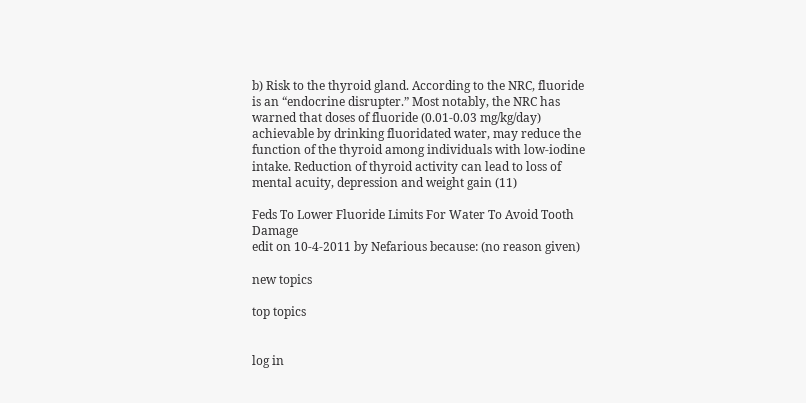b) Risk to the thyroid gland. According to the NRC, fluoride is an “endocrine disrupter.” Most notably, the NRC has warned that doses of fluoride (0.01-0.03 mg/kg/day) achievable by drinking fluoridated water, may reduce the function of the thyroid among individuals with low-iodine intake. Reduction of thyroid activity can lead to loss of mental acuity, depression and weight gain (11)

Feds To Lower Fluoride Limits For Water To Avoid Tooth Damage
edit on 10-4-2011 by Nefarious because: (no reason given)

new topics

top topics


log in